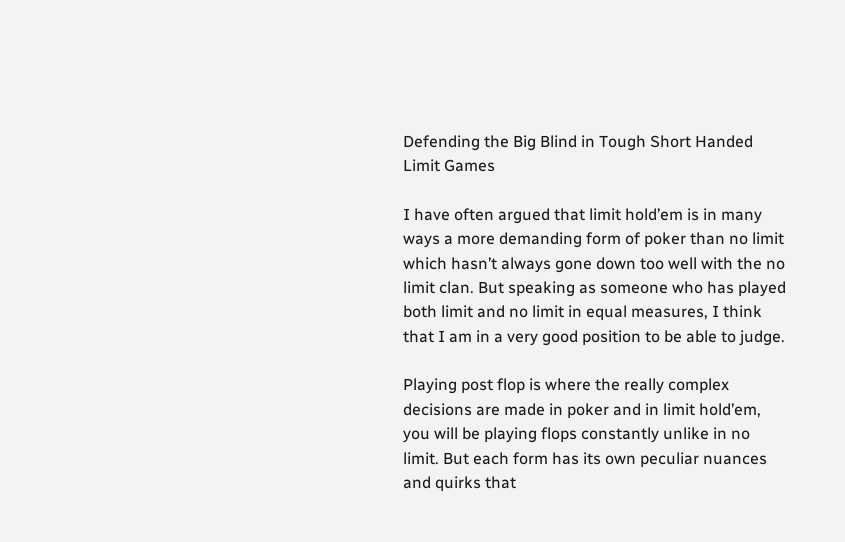Defending the Big Blind in Tough Short Handed Limit Games

I have often argued that limit hold’em is in many ways a more demanding form of poker than no limit which hasn’t always gone down too well with the no limit clan. But speaking as someone who has played both limit and no limit in equal measures, I think that I am in a very good position to be able to judge.

Playing post flop is where the really complex decisions are made in poker and in limit hold’em, you will be playing flops constantly unlike in no limit. But each form has its own peculiar nuances and quirks that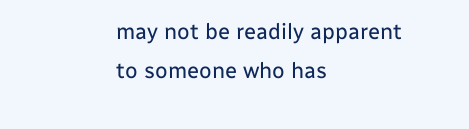may not be readily apparent to someone who has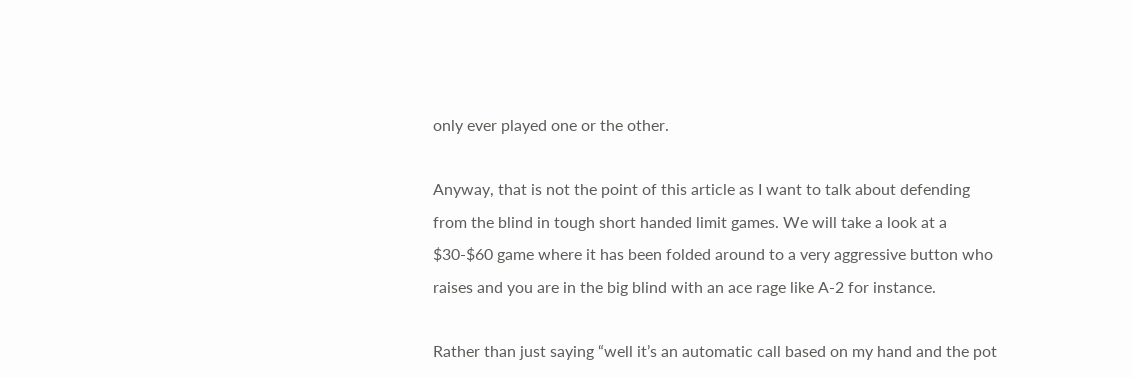only ever played one or the other.

Anyway, that is not the point of this article as I want to talk about defending from the blind in tough short handed limit games. We will take a look at a $30-$60 game where it has been folded around to a very aggressive button who raises and you are in the big blind with an ace rage like A-2 for instance.

Rather than just saying “well it’s an automatic call based on my hand and the pot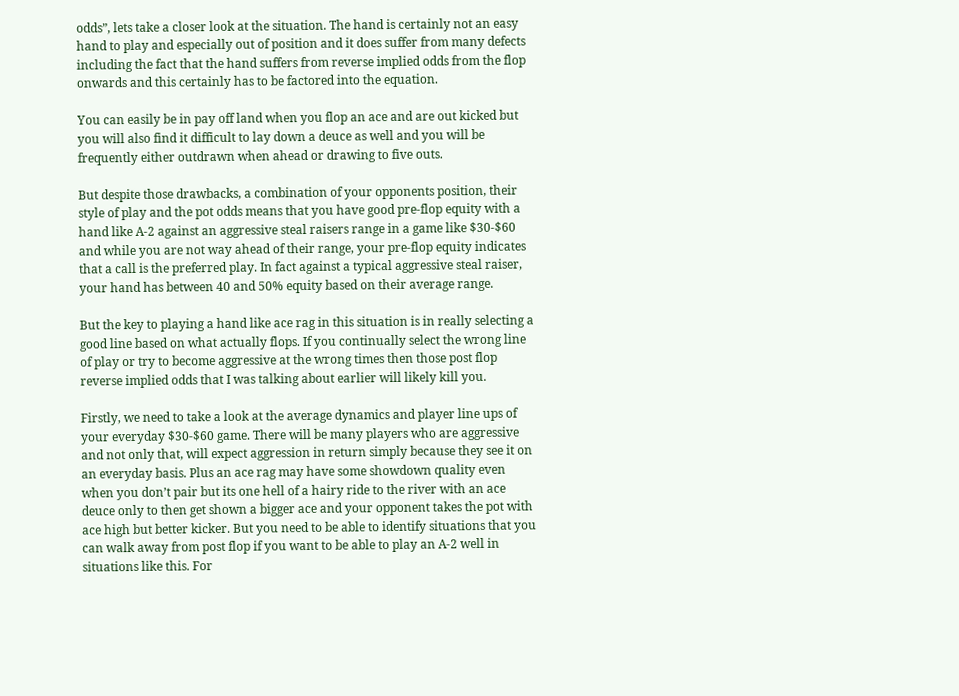odds”, lets take a closer look at the situation. The hand is certainly not an easy hand to play and especially out of position and it does suffer from many defects including the fact that the hand suffers from reverse implied odds from the flop onwards and this certainly has to be factored into the equation.

You can easily be in pay off land when you flop an ace and are out kicked but you will also find it difficult to lay down a deuce as well and you will be frequently either outdrawn when ahead or drawing to five outs.

But despite those drawbacks, a combination of your opponents position, their style of play and the pot odds means that you have good pre-flop equity with a hand like A-2 against an aggressive steal raisers range in a game like $30-$60 and while you are not way ahead of their range, your pre-flop equity indicates that a call is the preferred play. In fact against a typical aggressive steal raiser, your hand has between 40 and 50% equity based on their average range.

But the key to playing a hand like ace rag in this situation is in really selecting a good line based on what actually flops. If you continually select the wrong line of play or try to become aggressive at the wrong times then those post flop reverse implied odds that I was talking about earlier will likely kill you.

Firstly, we need to take a look at the average dynamics and player line ups of your everyday $30-$60 game. There will be many players who are aggressive and not only that, will expect aggression in return simply because they see it on an everyday basis. Plus an ace rag may have some showdown quality even when you don’t pair but its one hell of a hairy ride to the river with an ace deuce only to then get shown a bigger ace and your opponent takes the pot with ace high but better kicker. But you need to be able to identify situations that you can walk away from post flop if you want to be able to play an A-2 well in situations like this. For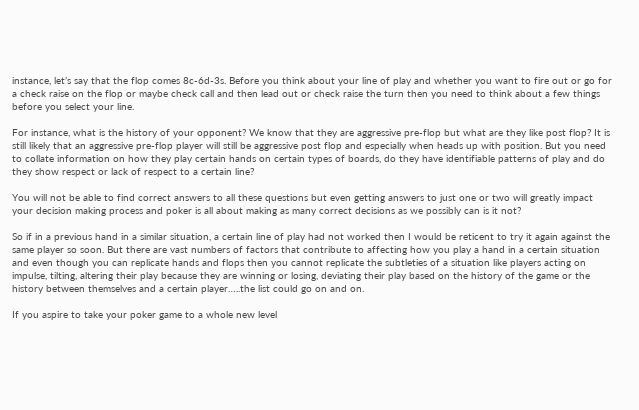instance, let’s say that the flop comes 8c-6d-3s. Before you think about your line of play and whether you want to fire out or go for a check raise on the flop or maybe check call and then lead out or check raise the turn then you need to think about a few things before you select your line.

For instance, what is the history of your opponent? We know that they are aggressive pre-flop but what are they like post flop? It is still likely that an aggressive pre-flop player will still be aggressive post flop and especially when heads up with position. But you need to collate information on how they play certain hands on certain types of boards, do they have identifiable patterns of play and do they show respect or lack of respect to a certain line?

You will not be able to find correct answers to all these questions but even getting answers to just one or two will greatly impact your decision making process and poker is all about making as many correct decisions as we possibly can is it not?

So if in a previous hand in a similar situation, a certain line of play had not worked then I would be reticent to try it again against the same player so soon. But there are vast numbers of factors that contribute to affecting how you play a hand in a certain situation and even though you can replicate hands and flops then you cannot replicate the subtleties of a situation like players acting on impulse, tilting, altering their play because they are winning or losing, deviating their play based on the history of the game or the history between themselves and a certain player…..the list could go on and on.

If you aspire to take your poker game to a whole new level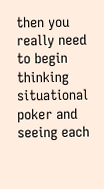then you really need to begin thinking situational poker and seeing each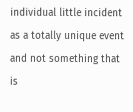individual little incident as a totally unique event and not something that is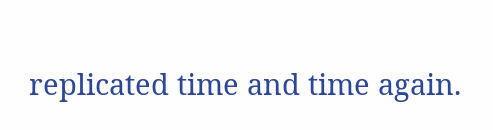replicated time and time again.